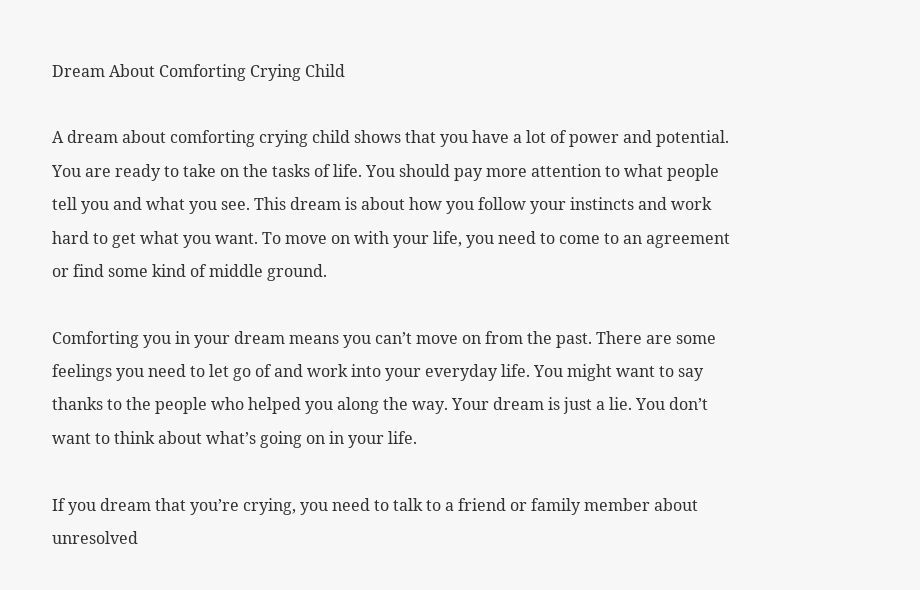Dream About Comforting Crying Child

A dream about comforting crying child shows that you have a lot of power and potential. You are ready to take on the tasks of life. You should pay more attention to what people tell you and what you see. This dream is about how you follow your instincts and work hard to get what you want. To move on with your life, you need to come to an agreement or find some kind of middle ground.

Comforting you in your dream means you can’t move on from the past. There are some feelings you need to let go of and work into your everyday life. You might want to say thanks to the people who helped you along the way. Your dream is just a lie. You don’t want to think about what’s going on in your life.

If you dream that you’re crying, you need to talk to a friend or family member about unresolved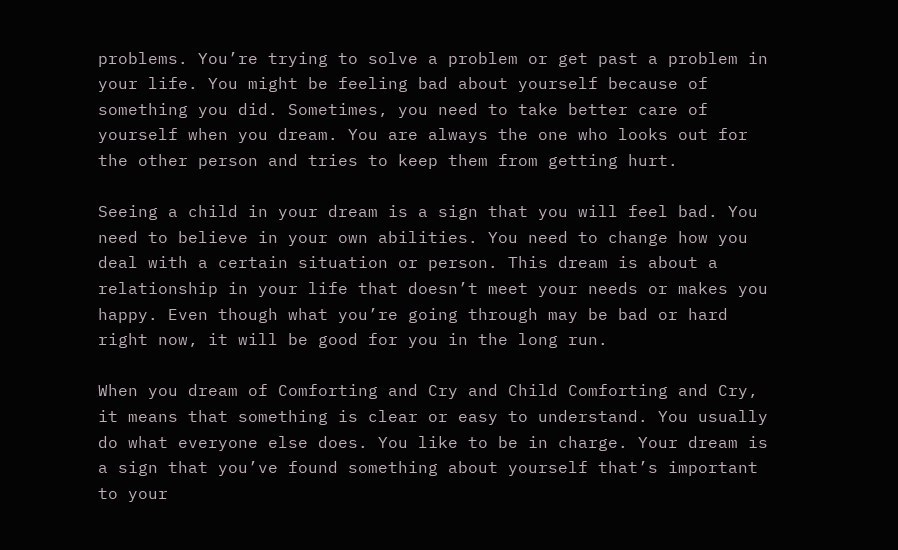problems. You’re trying to solve a problem or get past a problem in your life. You might be feeling bad about yourself because of something you did. Sometimes, you need to take better care of yourself when you dream. You are always the one who looks out for the other person and tries to keep them from getting hurt.

Seeing a child in your dream is a sign that you will feel bad. You need to believe in your own abilities. You need to change how you deal with a certain situation or person. This dream is about a relationship in your life that doesn’t meet your needs or makes you happy. Even though what you’re going through may be bad or hard right now, it will be good for you in the long run.

When you dream of Comforting and Cry and Child Comforting and Cry, it means that something is clear or easy to understand. You usually do what everyone else does. You like to be in charge. Your dream is a sign that you’ve found something about yourself that’s important to your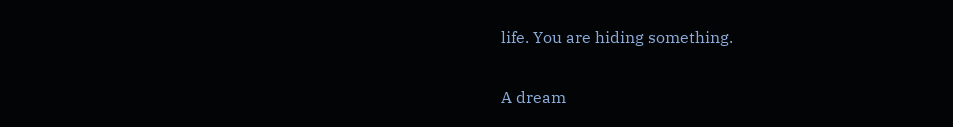life. You are hiding something.

A dream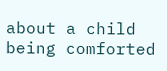about a child being comforted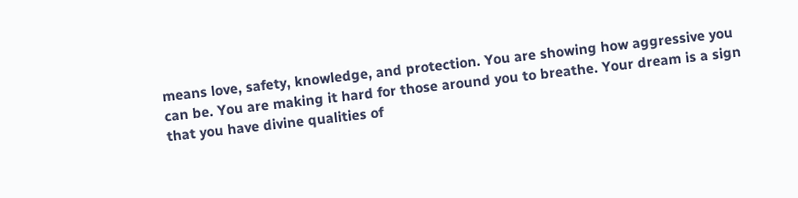means love, safety, knowledge, and protection. You are showing how aggressive you can be. You are making it hard for those around you to breathe. Your dream is a sign that you have divine qualities of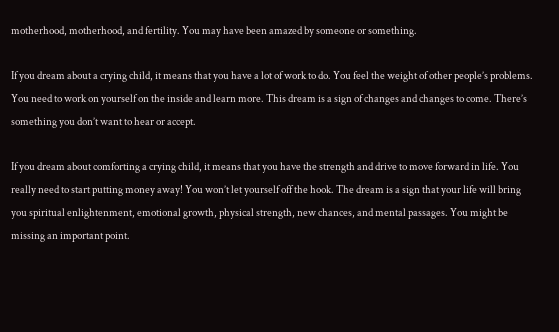motherhood, motherhood, and fertility. You may have been amazed by someone or something.

If you dream about a crying child, it means that you have a lot of work to do. You feel the weight of other people’s problems. You need to work on yourself on the inside and learn more. This dream is a sign of changes and changes to come. There’s something you don’t want to hear or accept.

If you dream about comforting a crying child, it means that you have the strength and drive to move forward in life. You really need to start putting money away! You won’t let yourself off the hook. The dream is a sign that your life will bring you spiritual enlightenment, emotional growth, physical strength, new chances, and mental passages. You might be missing an important point.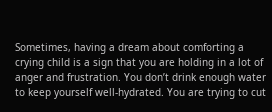Sometimes, having a dream about comforting a crying child is a sign that you are holding in a lot of anger and frustration. You don’t drink enough water to keep yourself well-hydrated. You are trying to cut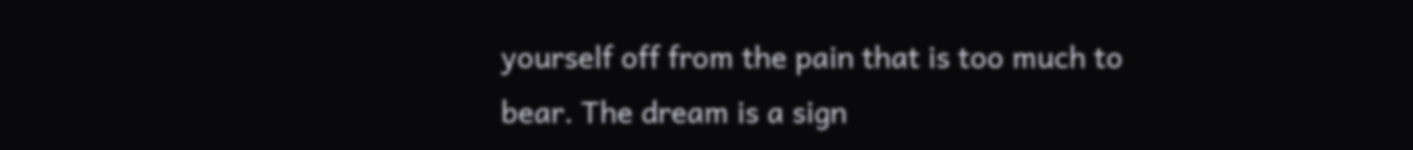yourself off from the pain that is too much to bear. The dream is a sign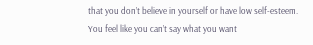that you don’t believe in yourself or have low self-esteem. You feel like you can’t say what you want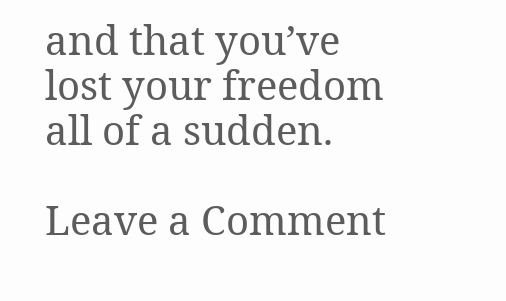and that you’ve lost your freedom all of a sudden.

Leave a Comment